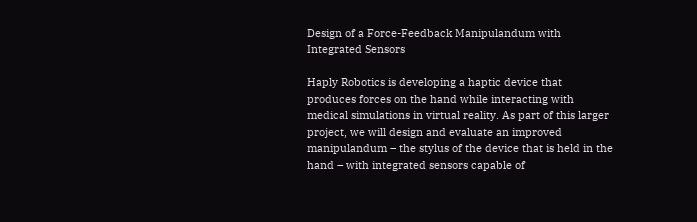Design of a Force-Feedback Manipulandum with Integrated Sensors

Haply Robotics is developing a haptic device that produces forces on the hand while interacting with medical simulations in virtual reality. As part of this larger project, we will design and evaluate an improved manipulandum – the stylus of the device that is held in the hand – with integrated sensors capable of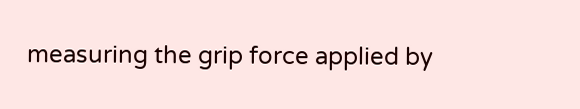measuring the grip force applied by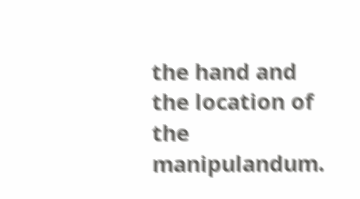the hand and the location of the manipulandum.